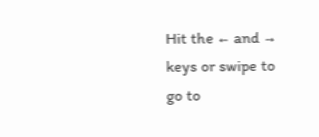Hit the ← and → keys or swipe to go to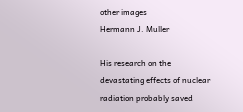other images
Hermann J. Muller

His research on the devastating effects of nuclear radiation probably saved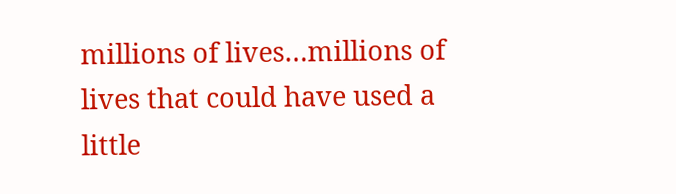millions of lives…millions of lives that could have used a little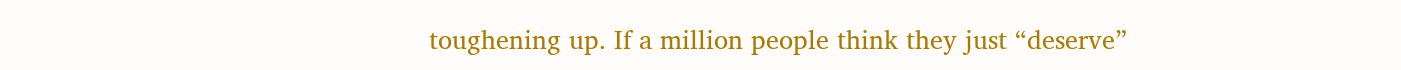toughening up. If a million people think they just “deserve”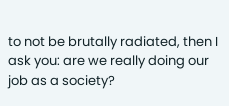to not be brutally radiated, then I ask you: are we really doing our job as a society?